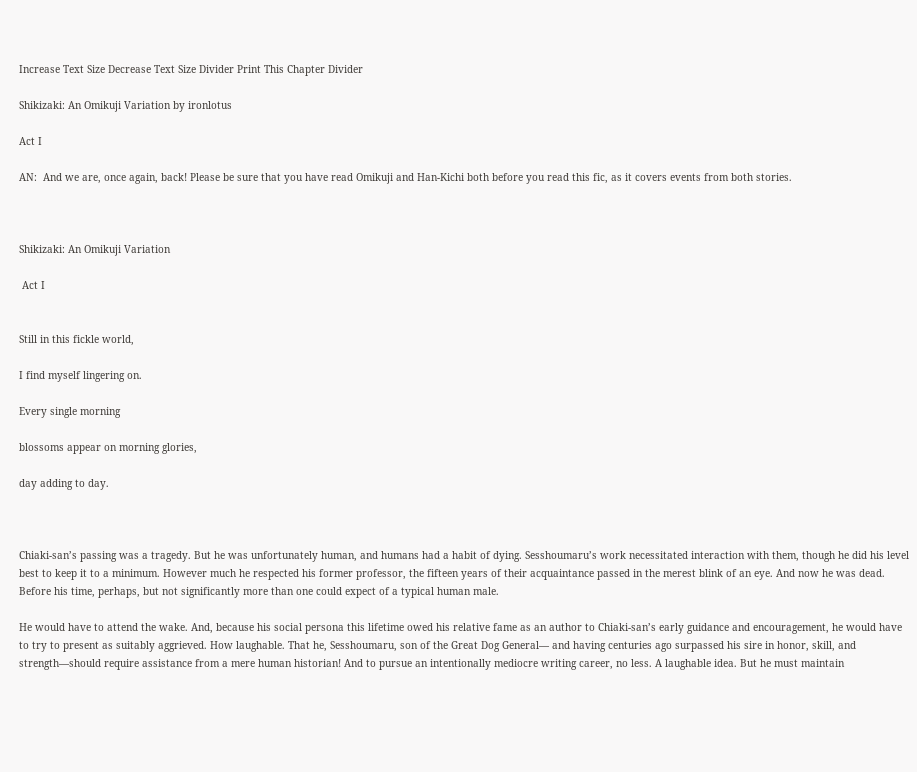Increase Text Size Decrease Text Size Divider Print This Chapter Divider

Shikizaki: An Omikuji Variation by ironlotus

Act I

AN:  And we are, once again, back! Please be sure that you have read Omikuji and Han-Kichi both before you read this fic, as it covers events from both stories.



Shikizaki: An Omikuji Variation

 Act I


Still in this fickle world,

I find myself lingering on.

Every single morning

blossoms appear on morning glories,

day adding to day.



Chiaki-san’s passing was a tragedy. But he was unfortunately human, and humans had a habit of dying. Sesshoumaru’s work necessitated interaction with them, though he did his level best to keep it to a minimum. However much he respected his former professor, the fifteen years of their acquaintance passed in the merest blink of an eye. And now he was dead. Before his time, perhaps, but not significantly more than one could expect of a typical human male.

He would have to attend the wake. And, because his social persona this lifetime owed his relative fame as an author to Chiaki-san’s early guidance and encouragement, he would have to try to present as suitably aggrieved. How laughable. That he, Sesshoumaru, son of the Great Dog General— and having centuries ago surpassed his sire in honor, skill, and strength—should require assistance from a mere human historian! And to pursue an intentionally mediocre writing career, no less. A laughable idea. But he must maintain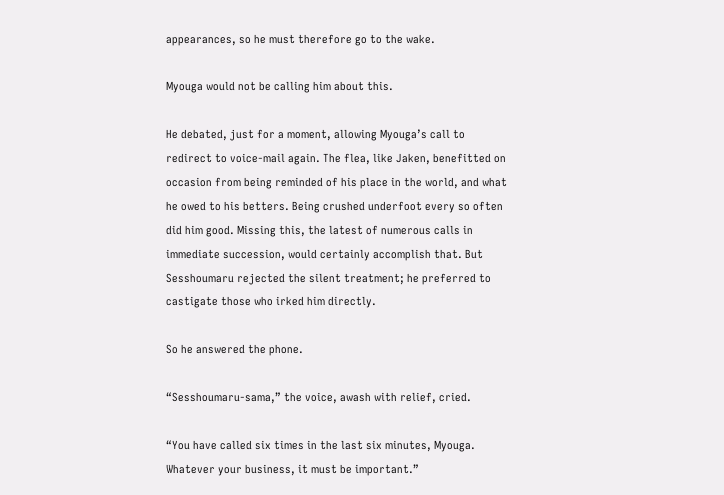appearances, so he must therefore go to the wake.

Myouga would not be calling him about this.

He debated, just for a moment, allowing Myouga’s call to redirect to voice-mail again. The flea, like Jaken, benefitted on occasion from being reminded of his place in the world, and what he owed to his betters. Being crushed underfoot every so often did him good. Missing this, the latest of numerous calls in immediate succession, would certainly accomplish that. But Sesshoumaru rejected the silent treatment; he preferred to castigate those who irked him directly.

So he answered the phone.

“Sesshoumaru-sama,” the voice, awash with relief, cried.

“You have called six times in the last six minutes, Myouga. Whatever your business, it must be important.”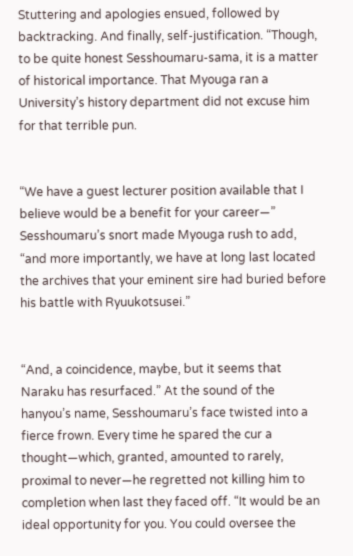Stuttering and apologies ensued, followed by backtracking. And finally, self-justification. “Though, to be quite honest Sesshoumaru-sama, it is a matter of historical importance. That Myouga ran a University’s history department did not excuse him for that terrible pun.


“We have a guest lecturer position available that I believe would be a benefit for your career—” Sesshoumaru’s snort made Myouga rush to add, “and more importantly, we have at long last located the archives that your eminent sire had buried before his battle with Ryuukotsusei.”


“And, a coincidence, maybe, but it seems that Naraku has resurfaced.” At the sound of the hanyou’s name, Sesshoumaru’s face twisted into a fierce frown. Every time he spared the cur a thought—which, granted, amounted to rarely, proximal to never—he regretted not killing him to completion when last they faced off. “It would be an ideal opportunity for you. You could oversee the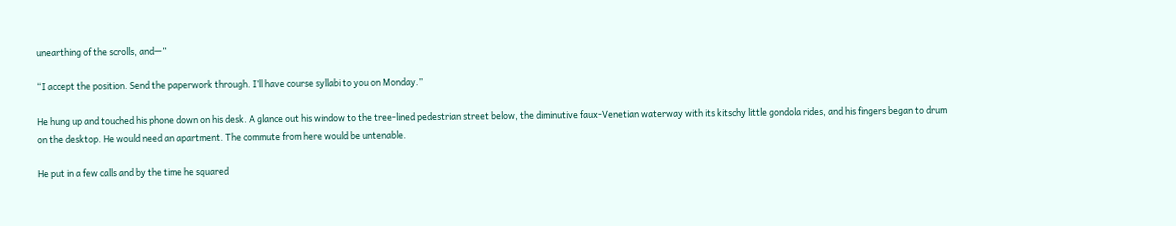unearthing of the scrolls, and—”

“I accept the position. Send the paperwork through. I’ll have course syllabi to you on Monday.”

He hung up and touched his phone down on his desk. A glance out his window to the tree-lined pedestrian street below, the diminutive faux-Venetian waterway with its kitschy little gondola rides, and his fingers began to drum on the desktop. He would need an apartment. The commute from here would be untenable.

He put in a few calls and by the time he squared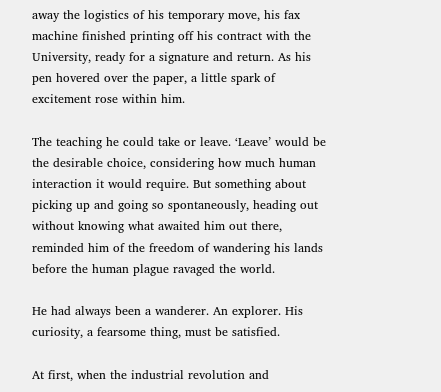away the logistics of his temporary move, his fax machine finished printing off his contract with the University, ready for a signature and return. As his pen hovered over the paper, a little spark of excitement rose within him.

The teaching he could take or leave. ‘Leave’ would be the desirable choice, considering how much human interaction it would require. But something about picking up and going so spontaneously, heading out without knowing what awaited him out there, reminded him of the freedom of wandering his lands before the human plague ravaged the world.

He had always been a wanderer. An explorer. His curiosity, a fearsome thing, must be satisfied.

At first, when the industrial revolution and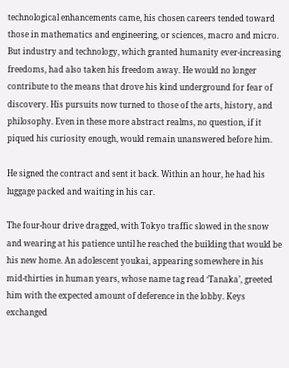technological enhancements came, his chosen careers tended toward those in mathematics and engineering, or sciences, macro and micro. But industry and technology, which granted humanity ever-increasing freedoms, had also taken his freedom away. He would no longer contribute to the means that drove his kind underground for fear of discovery. His pursuits now turned to those of the arts, history, and philosophy. Even in these more abstract realms, no question, if it piqued his curiosity enough, would remain unanswered before him.

He signed the contract and sent it back. Within an hour, he had his luggage packed and waiting in his car.

The four-hour drive dragged, with Tokyo traffic slowed in the snow and wearing at his patience until he reached the building that would be his new home. An adolescent youkai, appearing somewhere in his mid-thirties in human years, whose name tag read ‘Tanaka’, greeted him with the expected amount of deference in the lobby. Keys exchanged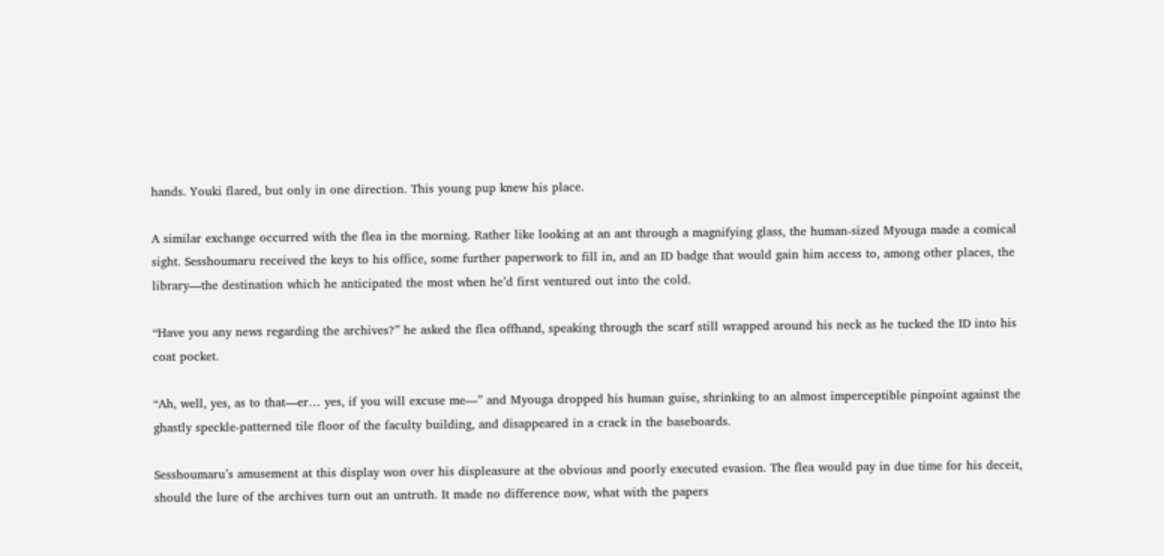hands. Youki flared, but only in one direction. This young pup knew his place.

A similar exchange occurred with the flea in the morning. Rather like looking at an ant through a magnifying glass, the human-sized Myouga made a comical sight. Sesshoumaru received the keys to his office, some further paperwork to fill in, and an ID badge that would gain him access to, among other places, the library—the destination which he anticipated the most when he’d first ventured out into the cold.

“Have you any news regarding the archives?” he asked the flea offhand, speaking through the scarf still wrapped around his neck as he tucked the ID into his coat pocket.

“Ah, well, yes, as to that—er… yes, if you will excuse me—” and Myouga dropped his human guise, shrinking to an almost imperceptible pinpoint against the ghastly speckle-patterned tile floor of the faculty building, and disappeared in a crack in the baseboards.

Sesshoumaru’s amusement at this display won over his displeasure at the obvious and poorly executed evasion. The flea would pay in due time for his deceit, should the lure of the archives turn out an untruth. It made no difference now, what with the papers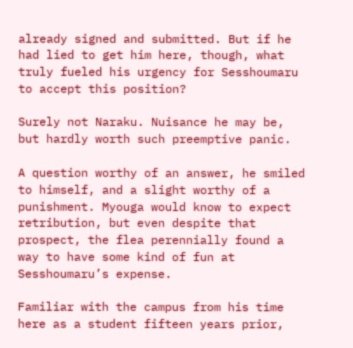already signed and submitted. But if he had lied to get him here, though, what truly fueled his urgency for Sesshoumaru to accept this position?

Surely not Naraku. Nuisance he may be, but hardly worth such preemptive panic.

A question worthy of an answer, he smiled to himself, and a slight worthy of a punishment. Myouga would know to expect retribution, but even despite that prospect, the flea perennially found a way to have some kind of fun at Sesshoumaru’s expense.

Familiar with the campus from his time here as a student fifteen years prior,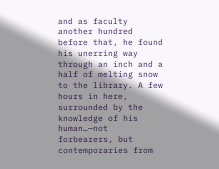and as faculty another hundred before that, he found his unerring way through an inch and a half of melting snow to the library. A few hours in here, surrounded by the knowledge of his human…—not forbearers, but contemporaries from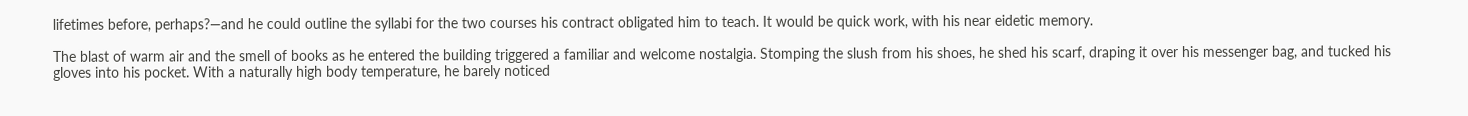lifetimes before, perhaps?—and he could outline the syllabi for the two courses his contract obligated him to teach. It would be quick work, with his near eidetic memory.

The blast of warm air and the smell of books as he entered the building triggered a familiar and welcome nostalgia. Stomping the slush from his shoes, he shed his scarf, draping it over his messenger bag, and tucked his gloves into his pocket. With a naturally high body temperature, he barely noticed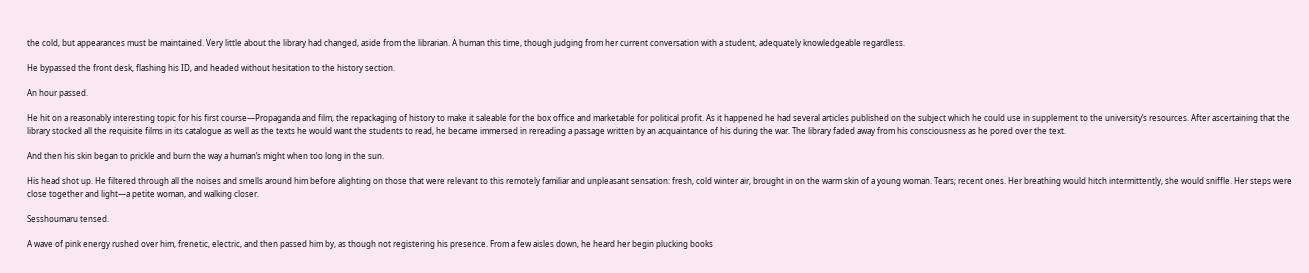the cold, but appearances must be maintained. Very little about the library had changed, aside from the librarian. A human this time, though judging from her current conversation with a student, adequately knowledgeable regardless.

He bypassed the front desk, flashing his ID, and headed without hesitation to the history section.

An hour passed.

He hit on a reasonably interesting topic for his first course—Propaganda and film, the repackaging of history to make it saleable for the box office and marketable for political profit. As it happened he had several articles published on the subject which he could use in supplement to the university’s resources. After ascertaining that the library stocked all the requisite films in its catalogue as well as the texts he would want the students to read, he became immersed in rereading a passage written by an acquaintance of his during the war. The library faded away from his consciousness as he pored over the text.

And then his skin began to prickle and burn the way a human’s might when too long in the sun.

His head shot up. He filtered through all the noises and smells around him before alighting on those that were relevant to this remotely familiar and unpleasant sensation: fresh, cold winter air, brought in on the warm skin of a young woman. Tears; recent ones. Her breathing would hitch intermittently, she would sniffle. Her steps were close together and light—a petite woman, and walking closer.

Sesshoumaru tensed.

A wave of pink energy rushed over him, frenetic, electric, and then passed him by, as though not registering his presence. From a few aisles down, he heard her begin plucking books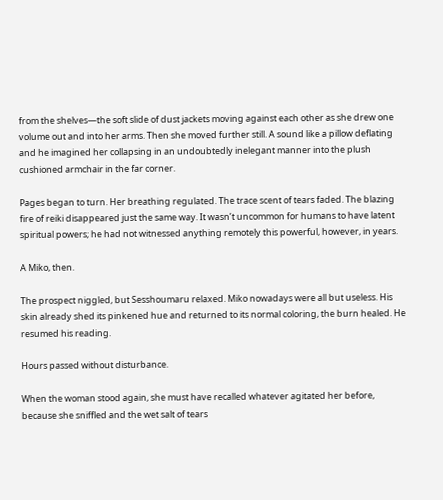from the shelves—the soft slide of dust jackets moving against each other as she drew one volume out and into her arms. Then she moved further still. A sound like a pillow deflating and he imagined her collapsing in an undoubtedly inelegant manner into the plush cushioned armchair in the far corner.

Pages began to turn. Her breathing regulated. The trace scent of tears faded. The blazing fire of reiki disappeared just the same way. It wasn’t uncommon for humans to have latent spiritual powers; he had not witnessed anything remotely this powerful, however, in years.

A Miko, then.

The prospect niggled, but Sesshoumaru relaxed. Miko nowadays were all but useless. His skin already shed its pinkened hue and returned to its normal coloring, the burn healed. He resumed his reading.

Hours passed without disturbance.

When the woman stood again, she must have recalled whatever agitated her before, because she sniffled and the wet salt of tears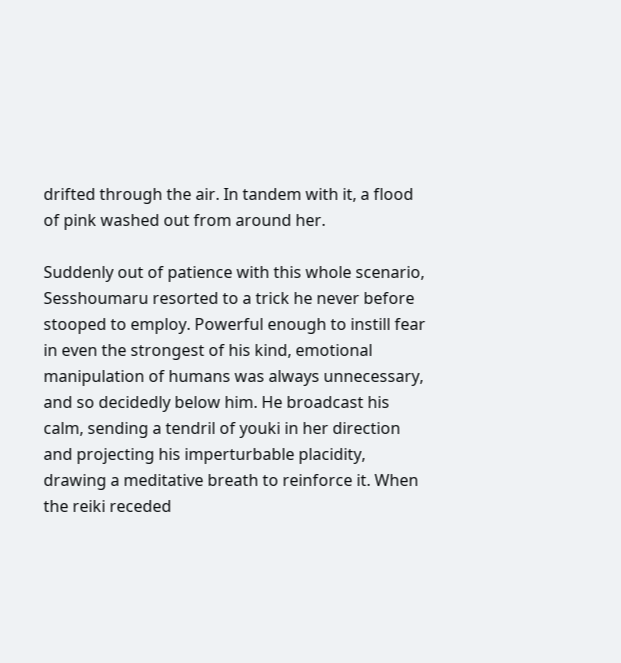drifted through the air. In tandem with it, a flood of pink washed out from around her.

Suddenly out of patience with this whole scenario, Sesshoumaru resorted to a trick he never before stooped to employ. Powerful enough to instill fear in even the strongest of his kind, emotional manipulation of humans was always unnecessary, and so decidedly below him. He broadcast his calm, sending a tendril of youki in her direction and projecting his imperturbable placidity, drawing a meditative breath to reinforce it. When the reiki receded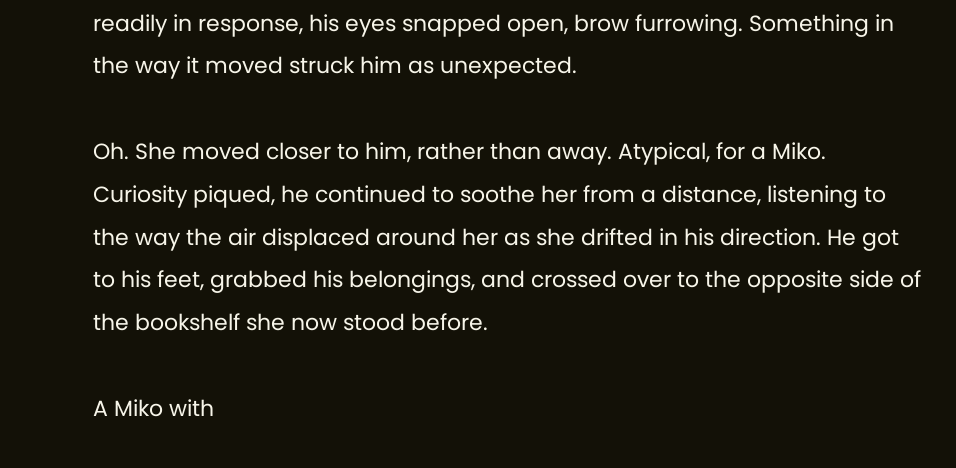readily in response, his eyes snapped open, brow furrowing. Something in the way it moved struck him as unexpected.

Oh. She moved closer to him, rather than away. Atypical, for a Miko. Curiosity piqued, he continued to soothe her from a distance, listening to the way the air displaced around her as she drifted in his direction. He got to his feet, grabbed his belongings, and crossed over to the opposite side of the bookshelf she now stood before.

A Miko with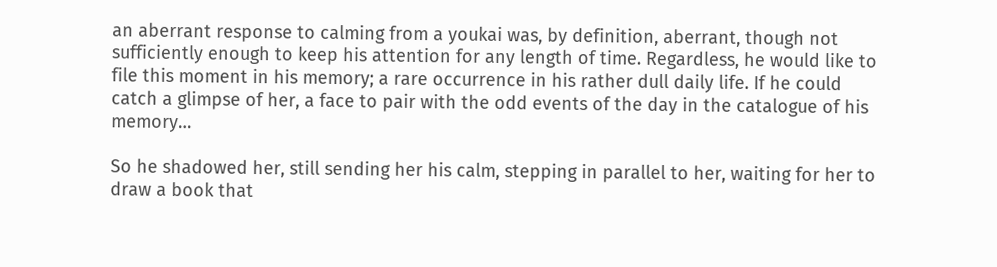an aberrant response to calming from a youkai was, by definition, aberrant, though not sufficiently enough to keep his attention for any length of time. Regardless, he would like to file this moment in his memory; a rare occurrence in his rather dull daily life. If he could catch a glimpse of her, a face to pair with the odd events of the day in the catalogue of his memory…

So he shadowed her, still sending her his calm, stepping in parallel to her, waiting for her to draw a book that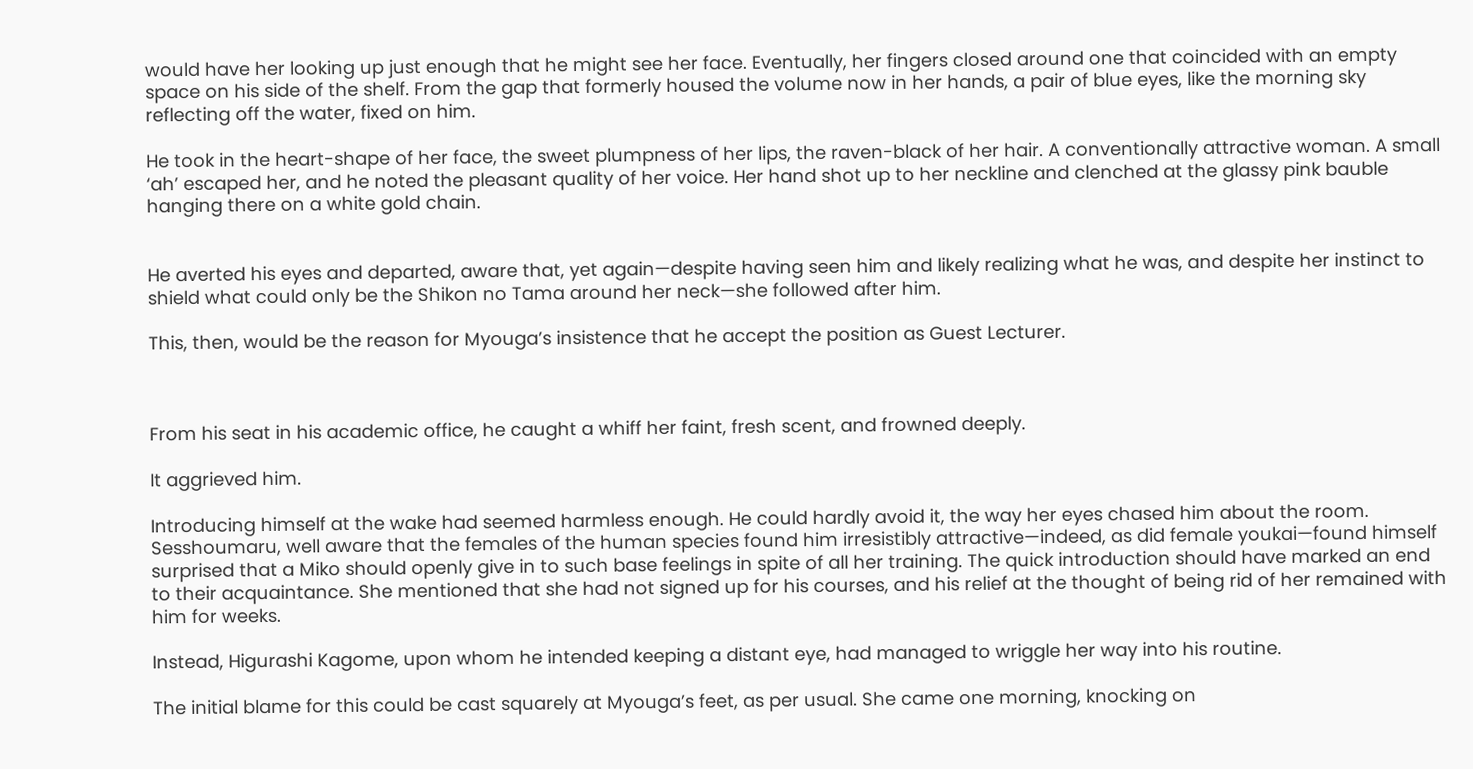would have her looking up just enough that he might see her face. Eventually, her fingers closed around one that coincided with an empty space on his side of the shelf. From the gap that formerly housed the volume now in her hands, a pair of blue eyes, like the morning sky reflecting off the water, fixed on him.

He took in the heart-shape of her face, the sweet plumpness of her lips, the raven-black of her hair. A conventionally attractive woman. A small ‘ah’ escaped her, and he noted the pleasant quality of her voice. Her hand shot up to her neckline and clenched at the glassy pink bauble hanging there on a white gold chain.


He averted his eyes and departed, aware that, yet again—despite having seen him and likely realizing what he was, and despite her instinct to shield what could only be the Shikon no Tama around her neck—she followed after him.

This, then, would be the reason for Myouga’s insistence that he accept the position as Guest Lecturer.



From his seat in his academic office, he caught a whiff her faint, fresh scent, and frowned deeply.

It aggrieved him.

Introducing himself at the wake had seemed harmless enough. He could hardly avoid it, the way her eyes chased him about the room. Sesshoumaru, well aware that the females of the human species found him irresistibly attractive—indeed, as did female youkai—found himself surprised that a Miko should openly give in to such base feelings in spite of all her training. The quick introduction should have marked an end to their acquaintance. She mentioned that she had not signed up for his courses, and his relief at the thought of being rid of her remained with him for weeks.

Instead, Higurashi Kagome, upon whom he intended keeping a distant eye, had managed to wriggle her way into his routine.

The initial blame for this could be cast squarely at Myouga’s feet, as per usual. She came one morning, knocking on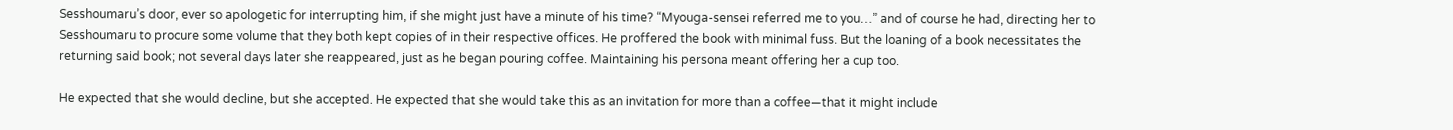Sesshoumaru’s door, ever so apologetic for interrupting him, if she might just have a minute of his time? “Myouga-sensei referred me to you…” and of course he had, directing her to Sesshoumaru to procure some volume that they both kept copies of in their respective offices. He proffered the book with minimal fuss. But the loaning of a book necessitates the returning said book; not several days later she reappeared, just as he began pouring coffee. Maintaining his persona meant offering her a cup too.

He expected that she would decline, but she accepted. He expected that she would take this as an invitation for more than a coffee—that it might include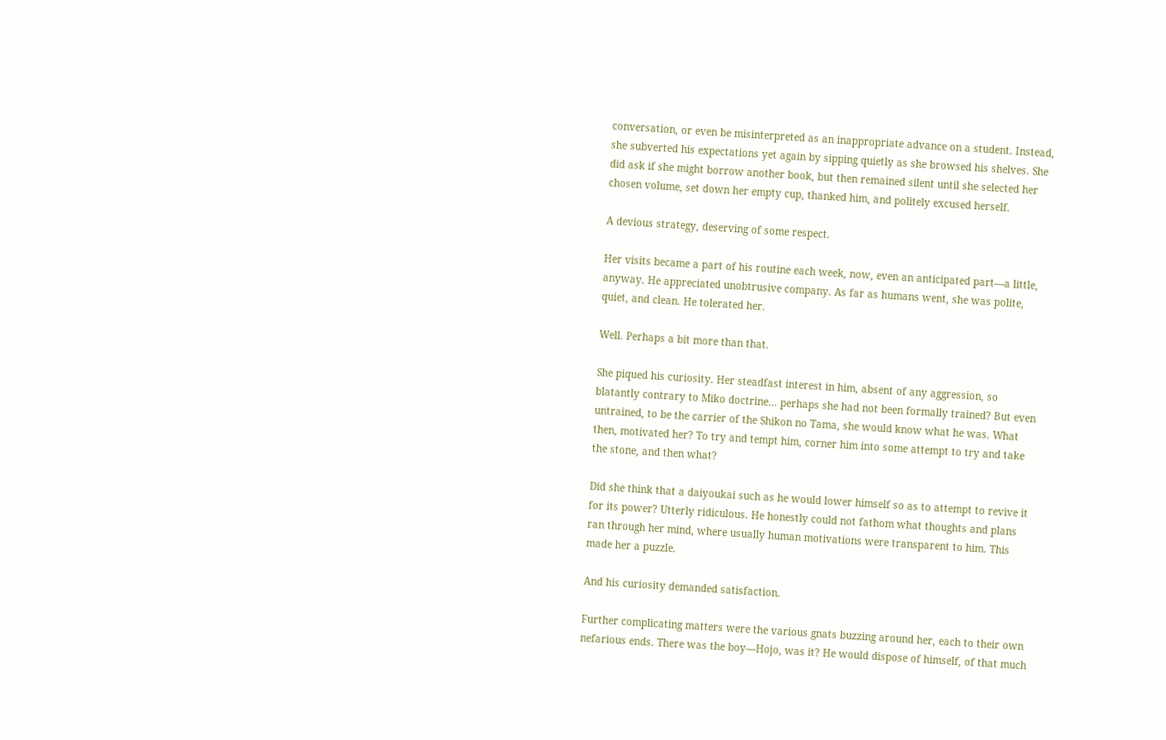conversation, or even be misinterpreted as an inappropriate advance on a student. Instead, she subverted his expectations yet again by sipping quietly as she browsed his shelves. She did ask if she might borrow another book, but then remained silent until she selected her chosen volume, set down her empty cup, thanked him, and politely excused herself.

A devious strategy, deserving of some respect.

Her visits became a part of his routine each week, now, even an anticipated part—a little, anyway. He appreciated unobtrusive company. As far as humans went, she was polite, quiet, and clean. He tolerated her.

Well. Perhaps a bit more than that.

She piqued his curiosity. Her steadfast interest in him, absent of any aggression, so blatantly contrary to Miko doctrine… perhaps she had not been formally trained? But even untrained, to be the carrier of the Shikon no Tama, she would know what he was. What then, motivated her? To try and tempt him, corner him into some attempt to try and take the stone, and then what?

Did she think that a daiyoukai such as he would lower himself so as to attempt to revive it for its power? Utterly ridiculous. He honestly could not fathom what thoughts and plans ran through her mind, where usually human motivations were transparent to him. This made her a puzzle.

And his curiosity demanded satisfaction.

Further complicating matters were the various gnats buzzing around her, each to their own nefarious ends. There was the boy—Hojo, was it? He would dispose of himself, of that much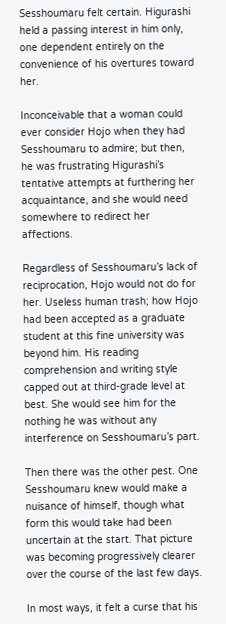Sesshoumaru felt certain. Higurashi held a passing interest in him only, one dependent entirely on the convenience of his overtures toward her.

Inconceivable that a woman could ever consider Hojo when they had Sesshoumaru to admire; but then, he was frustrating Higurashi’s tentative attempts at furthering her acquaintance, and she would need somewhere to redirect her affections.

Regardless of Sesshoumaru’s lack of reciprocation, Hojo would not do for her. Useless human trash; how Hojo had been accepted as a graduate student at this fine university was beyond him. His reading comprehension and writing style capped out at third-grade level at best. She would see him for the nothing he was without any interference on Sesshoumaru’s part.

Then there was the other pest. One Sesshoumaru knew would make a nuisance of himself, though what form this would take had been uncertain at the start. That picture was becoming progressively clearer over the course of the last few days.

In most ways, it felt a curse that his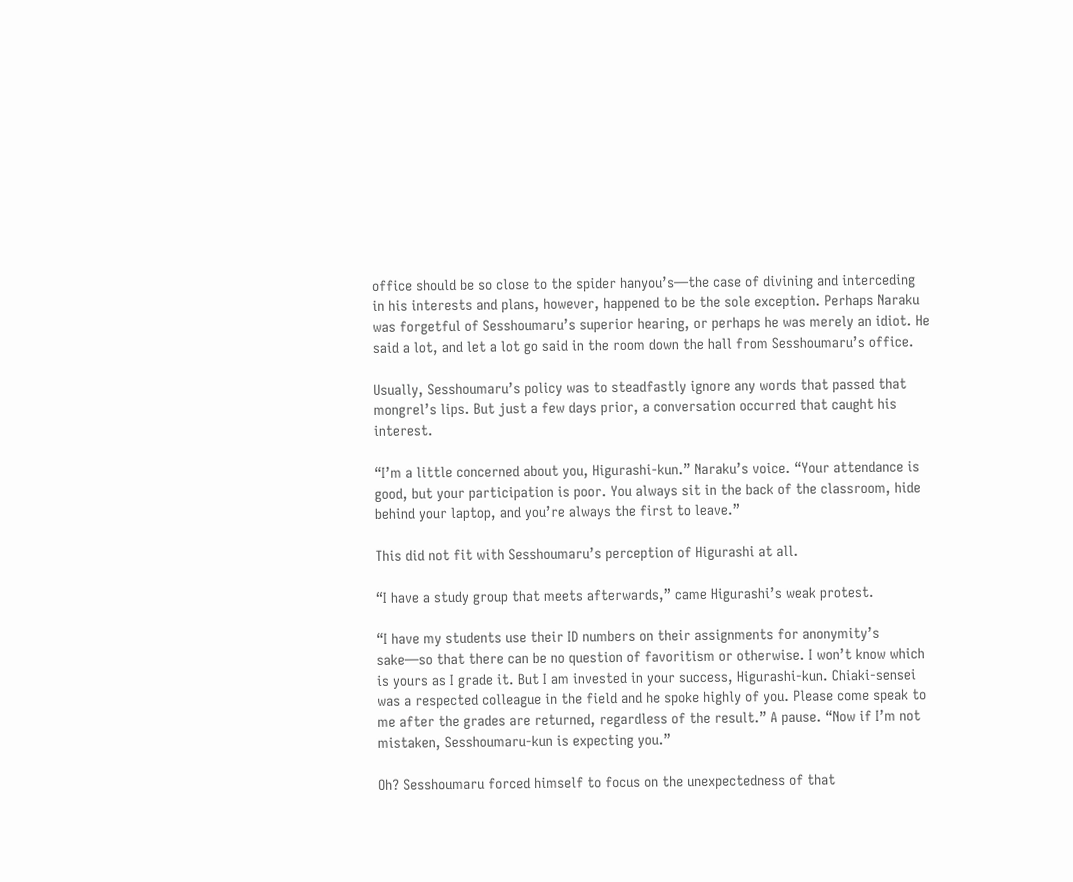office should be so close to the spider hanyou’s—the case of divining and interceding in his interests and plans, however, happened to be the sole exception. Perhaps Naraku was forgetful of Sesshoumaru’s superior hearing, or perhaps he was merely an idiot. He said a lot, and let a lot go said in the room down the hall from Sesshoumaru’s office.

Usually, Sesshoumaru’s policy was to steadfastly ignore any words that passed that mongrel’s lips. But just a few days prior, a conversation occurred that caught his interest.

“I’m a little concerned about you, Higurashi-kun.” Naraku’s voice. “Your attendance is good, but your participation is poor. You always sit in the back of the classroom, hide behind your laptop, and you’re always the first to leave.”

This did not fit with Sesshoumaru’s perception of Higurashi at all.

“I have a study group that meets afterwards,” came Higurashi’s weak protest.

“I have my students use their ID numbers on their assignments for anonymity’s sake—so that there can be no question of favoritism or otherwise. I won’t know which is yours as I grade it. But I am invested in your success, Higurashi-kun. Chiaki-sensei was a respected colleague in the field and he spoke highly of you. Please come speak to me after the grades are returned, regardless of the result.” A pause. “Now if I’m not mistaken, Sesshoumaru-kun is expecting you.”

Oh? Sesshoumaru forced himself to focus on the unexpectedness of that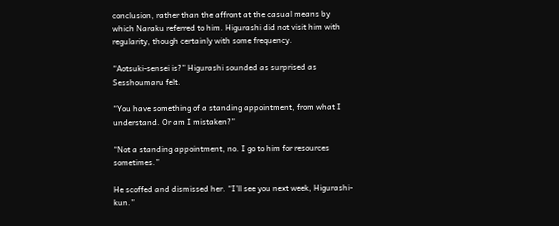conclusion, rather than the affront at the casual means by which Naraku referred to him. Higurashi did not visit him with regularity, though certainly with some frequency.

“Aotsuki-sensei is?” Higurashi sounded as surprised as Sesshoumaru felt.

“You have something of a standing appointment, from what I understand. Or am I mistaken?”

“Not a standing appointment, no. I go to him for resources sometimes.”

He scoffed and dismissed her. “I’ll see you next week, Higurashi-kun.”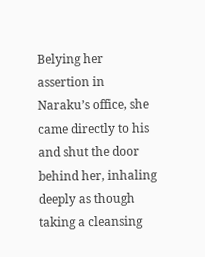Belying her assertion in Naraku’s office, she came directly to his and shut the door behind her, inhaling deeply as though taking a cleansing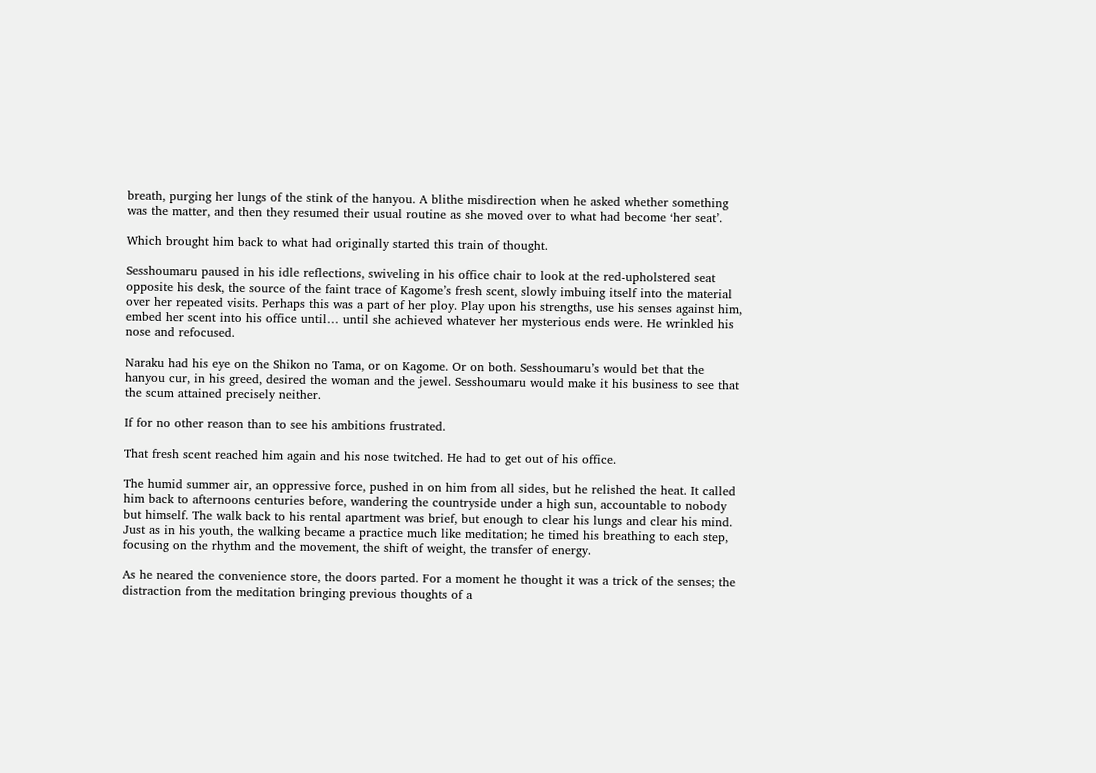breath, purging her lungs of the stink of the hanyou. A blithe misdirection when he asked whether something was the matter, and then they resumed their usual routine as she moved over to what had become ‘her seat’.

Which brought him back to what had originally started this train of thought.

Sesshoumaru paused in his idle reflections, swiveling in his office chair to look at the red-upholstered seat opposite his desk, the source of the faint trace of Kagome’s fresh scent, slowly imbuing itself into the material over her repeated visits. Perhaps this was a part of her ploy. Play upon his strengths, use his senses against him, embed her scent into his office until… until she achieved whatever her mysterious ends were. He wrinkled his nose and refocused.

Naraku had his eye on the Shikon no Tama, or on Kagome. Or on both. Sesshoumaru’s would bet that the hanyou cur, in his greed, desired the woman and the jewel. Sesshoumaru would make it his business to see that the scum attained precisely neither.

If for no other reason than to see his ambitions frustrated.

That fresh scent reached him again and his nose twitched. He had to get out of his office.

The humid summer air, an oppressive force, pushed in on him from all sides, but he relished the heat. It called him back to afternoons centuries before, wandering the countryside under a high sun, accountable to nobody but himself. The walk back to his rental apartment was brief, but enough to clear his lungs and clear his mind. Just as in his youth, the walking became a practice much like meditation; he timed his breathing to each step, focusing on the rhythm and the movement, the shift of weight, the transfer of energy.

As he neared the convenience store, the doors parted. For a moment he thought it was a trick of the senses; the distraction from the meditation bringing previous thoughts of a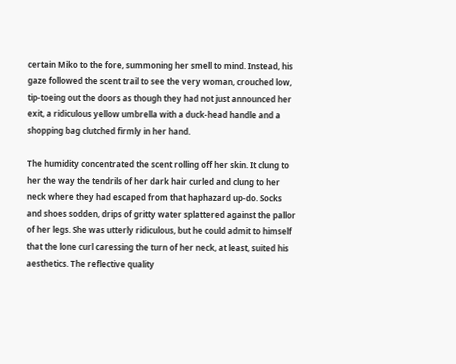certain Miko to the fore, summoning her smell to mind. Instead, his gaze followed the scent trail to see the very woman, crouched low, tip-toeing out the doors as though they had not just announced her exit, a ridiculous yellow umbrella with a duck-head handle and a shopping bag clutched firmly in her hand.

The humidity concentrated the scent rolling off her skin. It clung to her the way the tendrils of her dark hair curled and clung to her neck where they had escaped from that haphazard up-do. Socks and shoes sodden, drips of gritty water splattered against the pallor of her legs. She was utterly ridiculous, but he could admit to himself that the lone curl caressing the turn of her neck, at least, suited his aesthetics. The reflective quality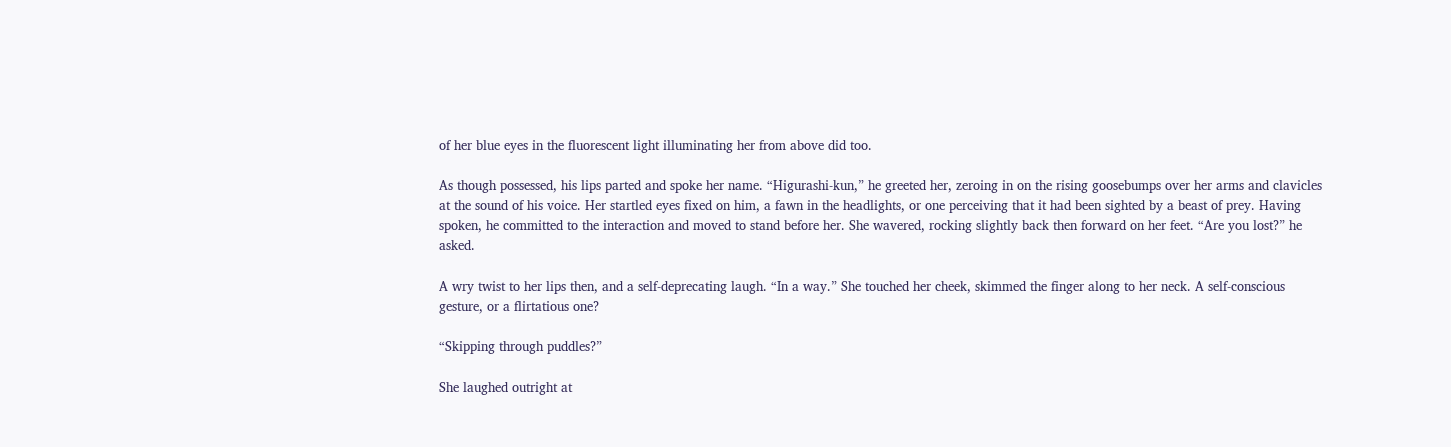of her blue eyes in the fluorescent light illuminating her from above did too.

As though possessed, his lips parted and spoke her name. “Higurashi-kun,” he greeted her, zeroing in on the rising goosebumps over her arms and clavicles at the sound of his voice. Her startled eyes fixed on him, a fawn in the headlights, or one perceiving that it had been sighted by a beast of prey. Having spoken, he committed to the interaction and moved to stand before her. She wavered, rocking slightly back then forward on her feet. “Are you lost?” he asked.

A wry twist to her lips then, and a self-deprecating laugh. “In a way.” She touched her cheek, skimmed the finger along to her neck. A self-conscious gesture, or a flirtatious one?

“Skipping through puddles?”

She laughed outright at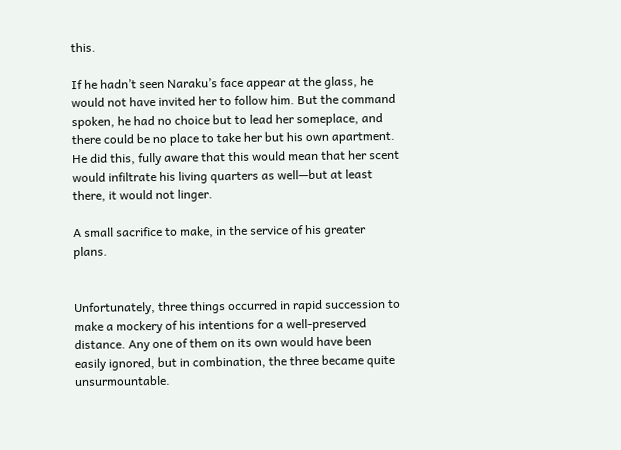this.

If he hadn’t seen Naraku’s face appear at the glass, he would not have invited her to follow him. But the command spoken, he had no choice but to lead her someplace, and there could be no place to take her but his own apartment. He did this, fully aware that this would mean that her scent would infiltrate his living quarters as well—but at least there, it would not linger.

A small sacrifice to make, in the service of his greater plans.


Unfortunately, three things occurred in rapid succession to make a mockery of his intentions for a well-preserved distance. Any one of them on its own would have been easily ignored, but in combination, the three became quite unsurmountable.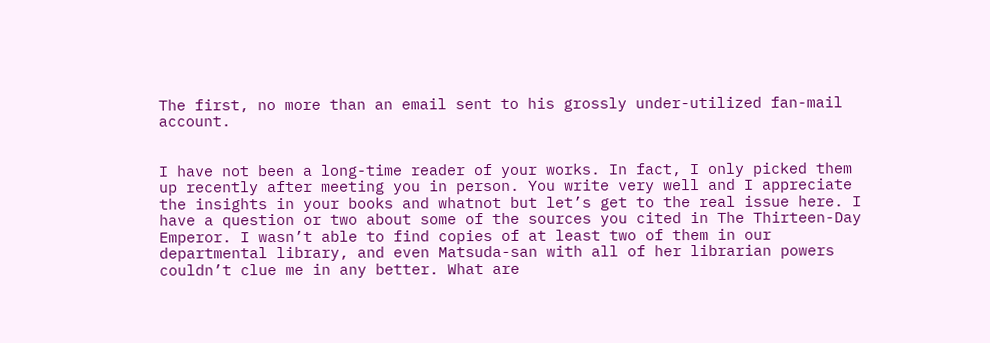The first, no more than an email sent to his grossly under-utilized fan-mail account.


I have not been a long-time reader of your works. In fact, I only picked them up recently after meeting you in person. You write very well and I appreciate the insights in your books and whatnot but let’s get to the real issue here. I have a question or two about some of the sources you cited in The Thirteen-Day Emperor. I wasn’t able to find copies of at least two of them in our departmental library, and even Matsuda-san with all of her librarian powers couldn’t clue me in any better. What are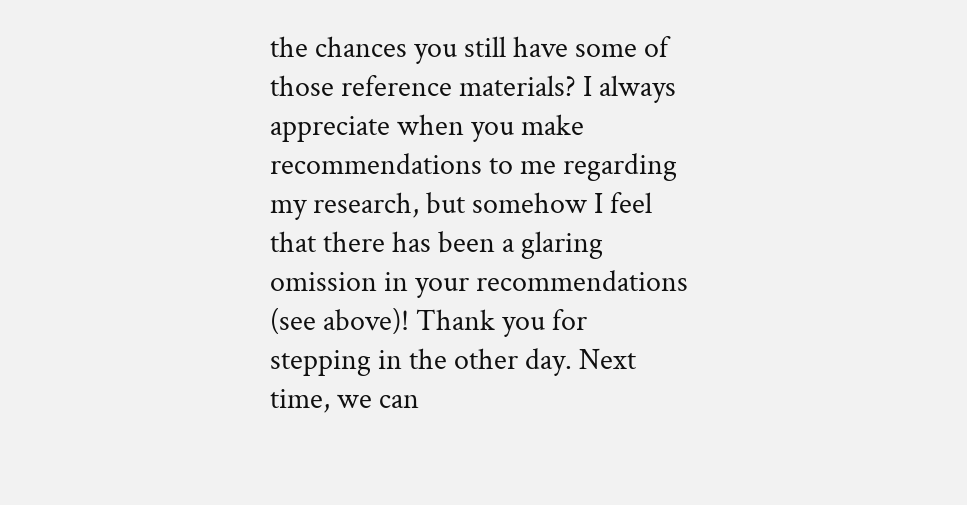the chances you still have some of those reference materials? I always appreciate when you make recommendations to me regarding my research, but somehow I feel that there has been a glaring omission in your recommendations (see above)! Thank you for stepping in the other day. Next time, we can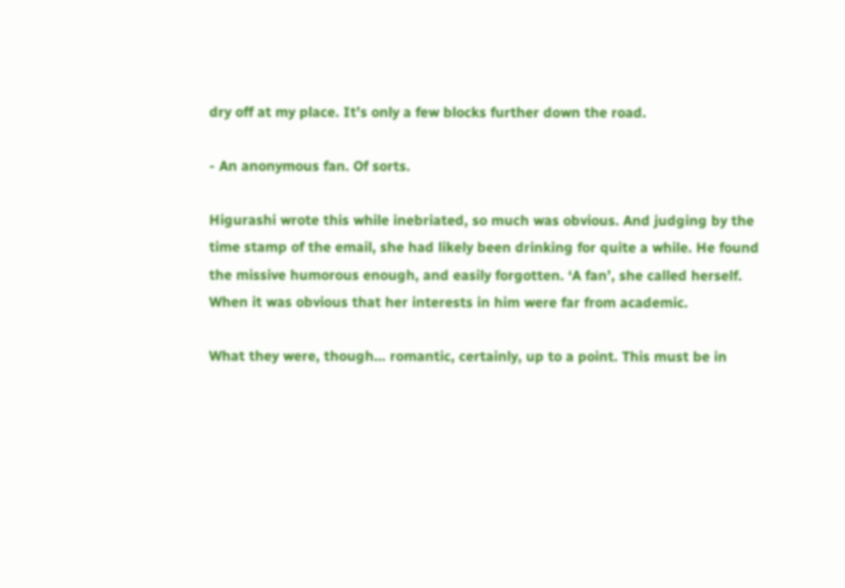dry off at my place. It’s only a few blocks further down the road.

- An anonymous fan. Of sorts.

Higurashi wrote this while inebriated, so much was obvious. And judging by the time stamp of the email, she had likely been drinking for quite a while. He found the missive humorous enough, and easily forgotten. ‘A fan’, she called herself. When it was obvious that her interests in him were far from academic.

What they were, though… romantic, certainly, up to a point. This must be in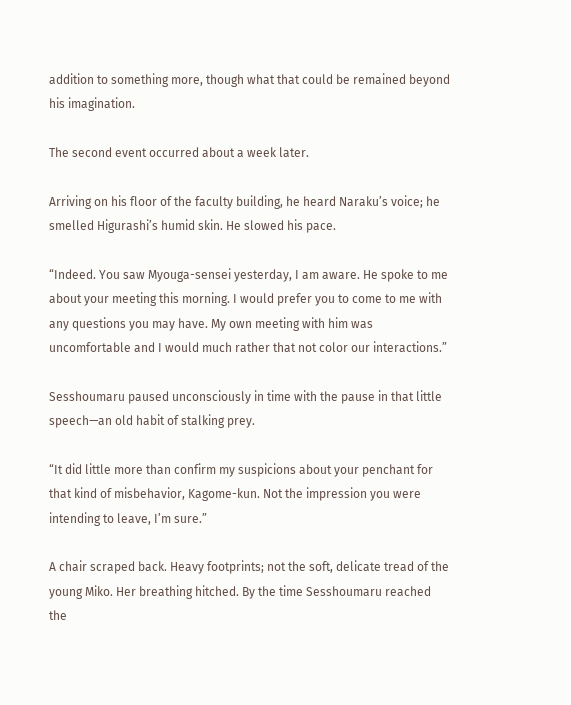addition to something more, though what that could be remained beyond his imagination.

The second event occurred about a week later.

Arriving on his floor of the faculty building, he heard Naraku’s voice; he smelled Higurashi’s humid skin. He slowed his pace.

“Indeed. You saw Myouga-sensei yesterday, I am aware. He spoke to me about your meeting this morning. I would prefer you to come to me with any questions you may have. My own meeting with him was uncomfortable and I would much rather that not color our interactions.”

Sesshoumaru paused unconsciously in time with the pause in that little speech—an old habit of stalking prey.

“It did little more than confirm my suspicions about your penchant for that kind of misbehavior, Kagome-kun. Not the impression you were intending to leave, I’m sure.”

A chair scraped back. Heavy footprints; not the soft, delicate tread of the young Miko. Her breathing hitched. By the time Sesshoumaru reached the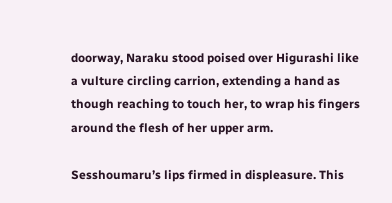doorway, Naraku stood poised over Higurashi like a vulture circling carrion, extending a hand as though reaching to touch her, to wrap his fingers around the flesh of her upper arm.

Sesshoumaru’s lips firmed in displeasure. This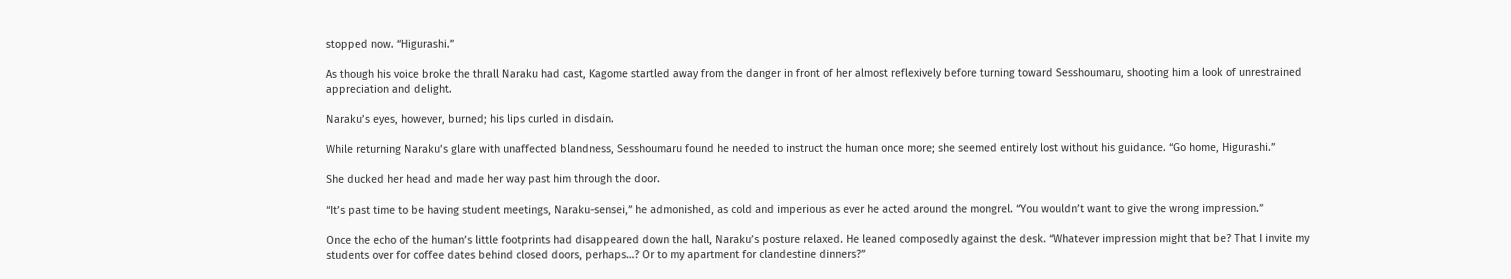stopped now. “Higurashi.”

As though his voice broke the thrall Naraku had cast, Kagome startled away from the danger in front of her almost reflexively before turning toward Sesshoumaru, shooting him a look of unrestrained appreciation and delight.

Naraku’s eyes, however, burned; his lips curled in disdain.

While returning Naraku’s glare with unaffected blandness, Sesshoumaru found he needed to instruct the human once more; she seemed entirely lost without his guidance. “Go home, Higurashi.”

She ducked her head and made her way past him through the door.

“It’s past time to be having student meetings, Naraku-sensei,” he admonished, as cold and imperious as ever he acted around the mongrel. “You wouldn’t want to give the wrong impression.”

Once the echo of the human’s little footprints had disappeared down the hall, Naraku’s posture relaxed. He leaned composedly against the desk. “Whatever impression might that be? That I invite my students over for coffee dates behind closed doors, perhaps…? Or to my apartment for clandestine dinners?”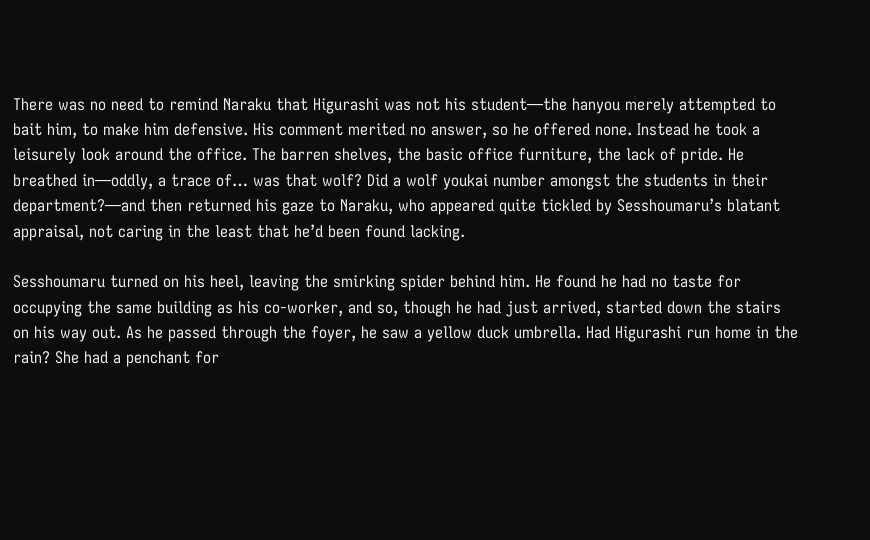There was no need to remind Naraku that Higurashi was not his student—the hanyou merely attempted to bait him, to make him defensive. His comment merited no answer, so he offered none. Instead he took a leisurely look around the office. The barren shelves, the basic office furniture, the lack of pride. He breathed in—oddly, a trace of… was that wolf? Did a wolf youkai number amongst the students in their department?—and then returned his gaze to Naraku, who appeared quite tickled by Sesshoumaru’s blatant appraisal, not caring in the least that he’d been found lacking.

Sesshoumaru turned on his heel, leaving the smirking spider behind him. He found he had no taste for occupying the same building as his co-worker, and so, though he had just arrived, started down the stairs on his way out. As he passed through the foyer, he saw a yellow duck umbrella. Had Higurashi run home in the rain? She had a penchant for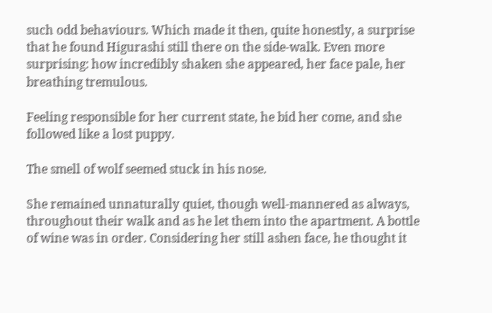such odd behaviours. Which made it then, quite honestly, a surprise that he found Higurashi still there on the side-walk. Even more surprising: how incredibly shaken she appeared, her face pale, her breathing tremulous.

Feeling responsible for her current state, he bid her come, and she followed like a lost puppy.

The smell of wolf seemed stuck in his nose.

She remained unnaturally quiet, though well-mannered as always, throughout their walk and as he let them into the apartment. A bottle of wine was in order. Considering her still ashen face, he thought it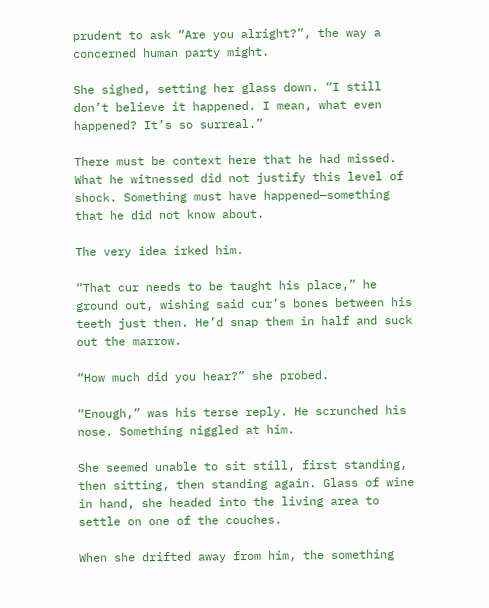prudent to ask “Are you alright?”, the way a concerned human party might.

She sighed, setting her glass down. “I still don’t believe it happened. I mean, what even happened? It’s so surreal.”

There must be context here that he had missed. What he witnessed did not justify this level of shock. Something must have happened—something that he did not know about.

The very idea irked him.

“That cur needs to be taught his place,” he ground out, wishing said cur’s bones between his teeth just then. He’d snap them in half and suck out the marrow.

“How much did you hear?” she probed.

“Enough,” was his terse reply. He scrunched his nose. Something niggled at him.

She seemed unable to sit still, first standing, then sitting, then standing again. Glass of wine in hand, she headed into the living area to settle on one of the couches.

When she drifted away from him, the something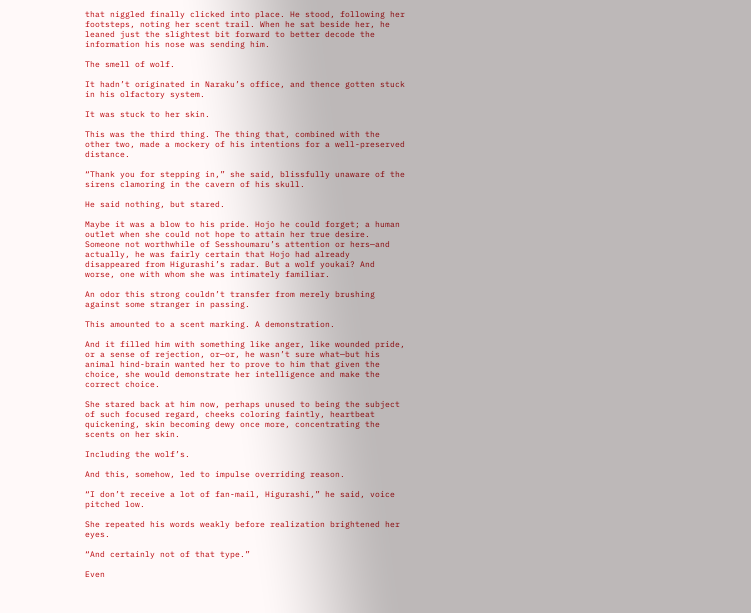that niggled finally clicked into place. He stood, following her footsteps, noting her scent trail. When he sat beside her, he leaned just the slightest bit forward to better decode the information his nose was sending him.

The smell of wolf.

It hadn’t originated in Naraku’s office, and thence gotten stuck in his olfactory system.

It was stuck to her skin.

This was the third thing. The thing that, combined with the other two, made a mockery of his intentions for a well-preserved distance.

“Thank you for stepping in,” she said, blissfully unaware of the sirens clamoring in the cavern of his skull.

He said nothing, but stared.

Maybe it was a blow to his pride. Hojo he could forget; a human outlet when she could not hope to attain her true desire. Someone not worthwhile of Sesshoumaru’s attention or hers—and actually, he was fairly certain that Hojo had already disappeared from Higurashi’s radar. But a wolf youkai? And worse, one with whom she was intimately familiar.

An odor this strong couldn’t transfer from merely brushing against some stranger in passing.

This amounted to a scent marking. A demonstration.

And it filled him with something like anger, like wounded pride, or a sense of rejection, or—or, he wasn’t sure what—but his animal hind-brain wanted her to prove to him that given the choice, she would demonstrate her intelligence and make the correct choice.

She stared back at him now, perhaps unused to being the subject of such focused regard, cheeks coloring faintly, heartbeat quickening, skin becoming dewy once more, concentrating the scents on her skin.

Including the wolf’s.

And this, somehow, led to impulse overriding reason.

“I don’t receive a lot of fan-mail, Higurashi,” he said, voice pitched low.

She repeated his words weakly before realization brightened her eyes.

“And certainly not of that type.”

Even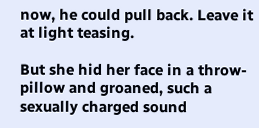now, he could pull back. Leave it at light teasing.

But she hid her face in a throw-pillow and groaned, such a sexually charged sound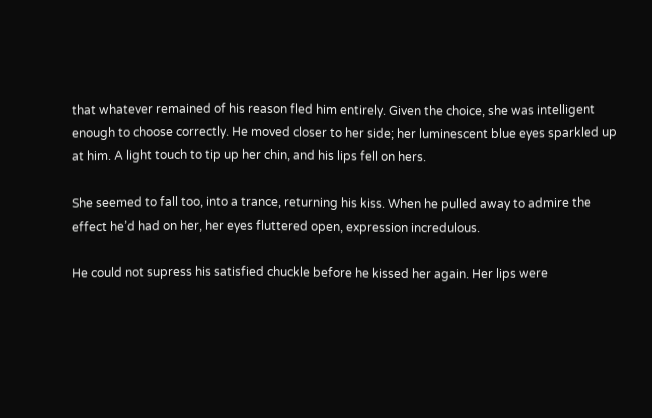that whatever remained of his reason fled him entirely. Given the choice, she was intelligent enough to choose correctly. He moved closer to her side; her luminescent blue eyes sparkled up at him. A light touch to tip up her chin, and his lips fell on hers.

She seemed to fall too, into a trance, returning his kiss. When he pulled away to admire the effect he’d had on her, her eyes fluttered open, expression incredulous.

He could not supress his satisfied chuckle before he kissed her again. Her lips were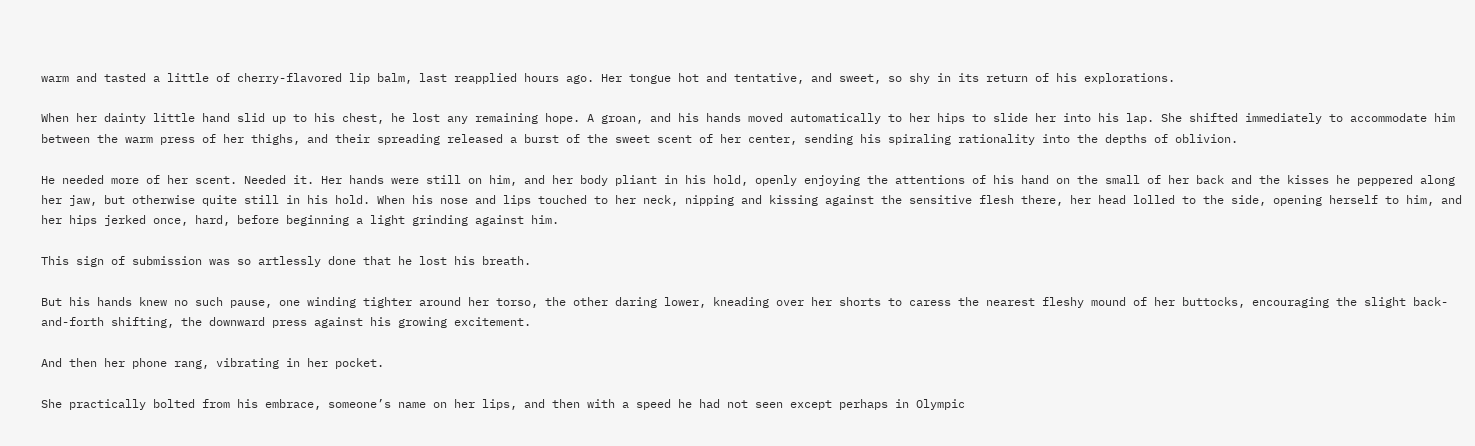warm and tasted a little of cherry-flavored lip balm, last reapplied hours ago. Her tongue hot and tentative, and sweet, so shy in its return of his explorations.

When her dainty little hand slid up to his chest, he lost any remaining hope. A groan, and his hands moved automatically to her hips to slide her into his lap. She shifted immediately to accommodate him between the warm press of her thighs, and their spreading released a burst of the sweet scent of her center, sending his spiraling rationality into the depths of oblivion.

He needed more of her scent. Needed it. Her hands were still on him, and her body pliant in his hold, openly enjoying the attentions of his hand on the small of her back and the kisses he peppered along her jaw, but otherwise quite still in his hold. When his nose and lips touched to her neck, nipping and kissing against the sensitive flesh there, her head lolled to the side, opening herself to him, and her hips jerked once, hard, before beginning a light grinding against him.

This sign of submission was so artlessly done that he lost his breath.

But his hands knew no such pause, one winding tighter around her torso, the other daring lower, kneading over her shorts to caress the nearest fleshy mound of her buttocks, encouraging the slight back-and-forth shifting, the downward press against his growing excitement.

And then her phone rang, vibrating in her pocket.

She practically bolted from his embrace, someone’s name on her lips, and then with a speed he had not seen except perhaps in Olympic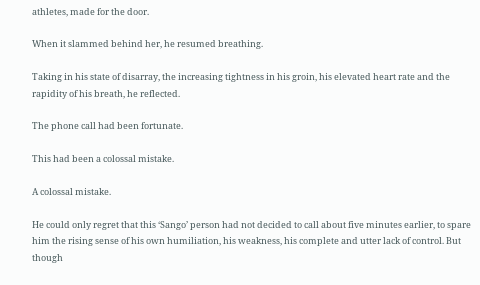athletes, made for the door.

When it slammed behind her, he resumed breathing.

Taking in his state of disarray, the increasing tightness in his groin, his elevated heart rate and the rapidity of his breath, he reflected.

The phone call had been fortunate.

This had been a colossal mistake.

A colossal mistake.

He could only regret that this ‘Sango’ person had not decided to call about five minutes earlier, to spare him the rising sense of his own humiliation, his weakness, his complete and utter lack of control. But though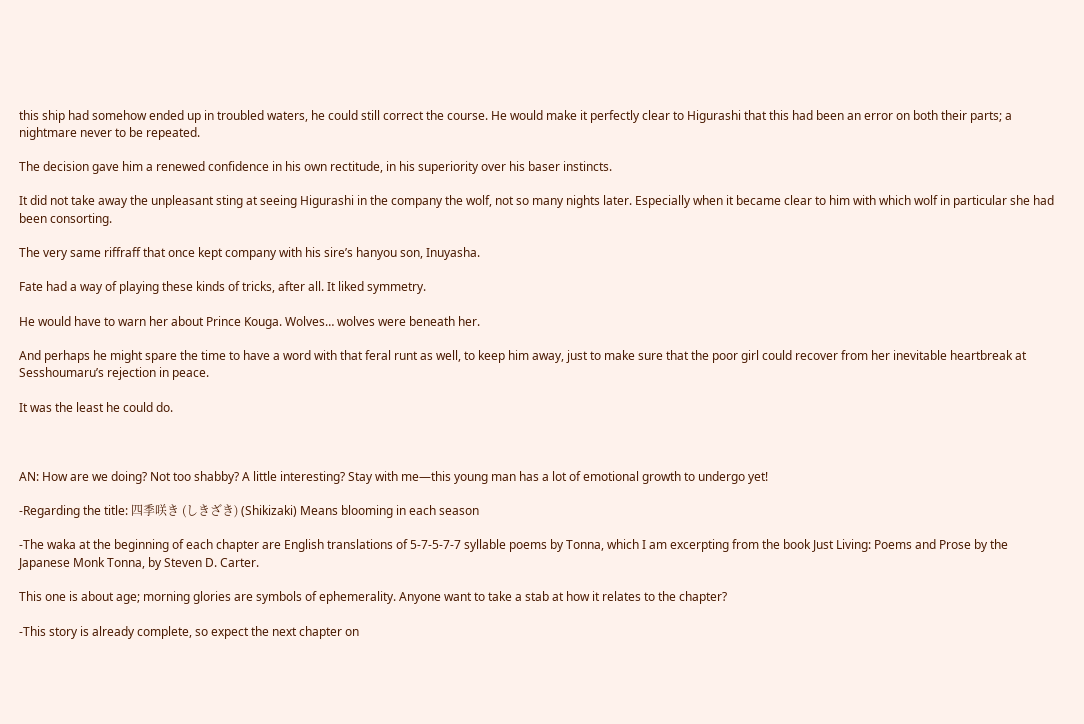this ship had somehow ended up in troubled waters, he could still correct the course. He would make it perfectly clear to Higurashi that this had been an error on both their parts; a nightmare never to be repeated.

The decision gave him a renewed confidence in his own rectitude, in his superiority over his baser instincts.

It did not take away the unpleasant sting at seeing Higurashi in the company the wolf, not so many nights later. Especially when it became clear to him with which wolf in particular she had been consorting.

The very same riffraff that once kept company with his sire’s hanyou son, Inuyasha.

Fate had a way of playing these kinds of tricks, after all. It liked symmetry.

He would have to warn her about Prince Kouga. Wolves… wolves were beneath her.

And perhaps he might spare the time to have a word with that feral runt as well, to keep him away, just to make sure that the poor girl could recover from her inevitable heartbreak at Sesshoumaru’s rejection in peace.

It was the least he could do.



AN: How are we doing? Not too shabby? A little interesting? Stay with me—this young man has a lot of emotional growth to undergo yet!

-Regarding the title: 四季咲き (しきざき) (Shikizaki) Means blooming in each season

-The waka at the beginning of each chapter are English translations of 5-7-5-7-7 syllable poems by Tonna, which I am excerpting from the book Just Living: Poems and Prose by the Japanese Monk Tonna, by Steven D. Carter.

This one is about age; morning glories are symbols of ephemerality. Anyone want to take a stab at how it relates to the chapter?

-This story is already complete, so expect the next chapter on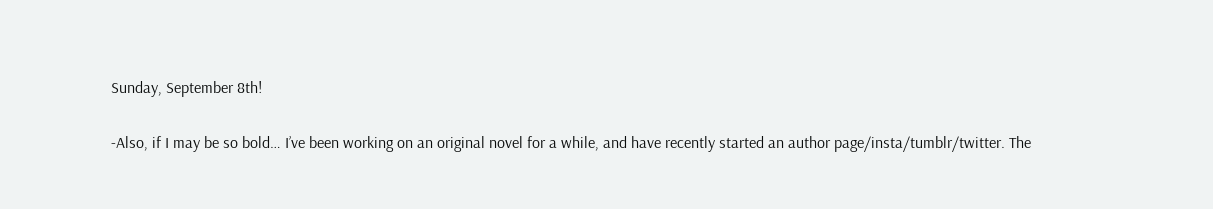Sunday, September 8th!

-Also, if I may be so bold… I’ve been working on an original novel for a while, and have recently started an author page/insta/tumblr/twitter. The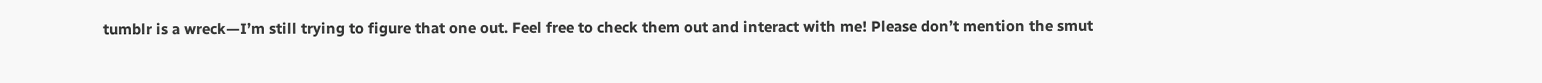tumblr is a wreck—I’m still trying to figure that one out. Feel free to check them out and interact with me! Please don’t mention the smut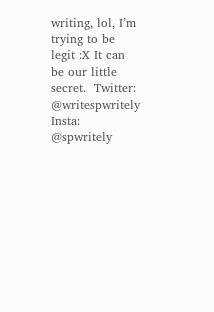writing, lol, I’m trying to be legit :X It can be our little secret.  Twitter: @writespwritely  Insta: @spwritely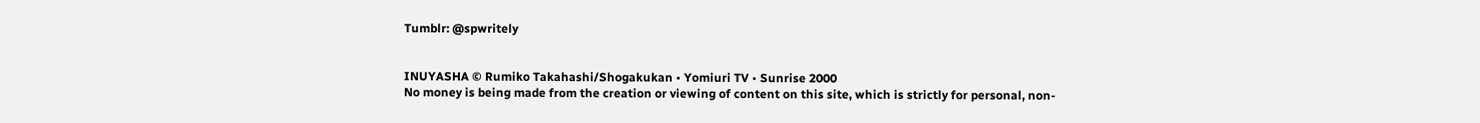Tumblr: @spwritely


INUYASHA © Rumiko Takahashi/Shogakukan • Yomiuri TV • Sunrise 2000
No money is being made from the creation or viewing of content on this site, which is strictly for personal, non-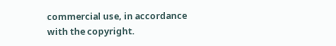commercial use, in accordance with the copyright.